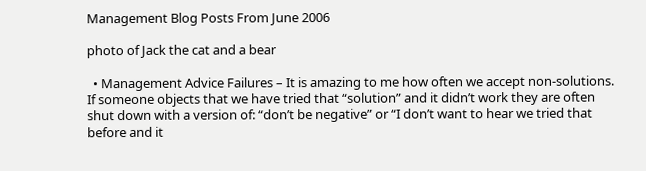Management Blog Posts From June 2006

photo of Jack the cat and a bear

  • Management Advice Failures – It is amazing to me how often we accept non-solutions. If someone objects that we have tried that “solution” and it didn’t work they are often shut down with a version of: “don’t be negative” or “I don’t want to hear we tried that before and it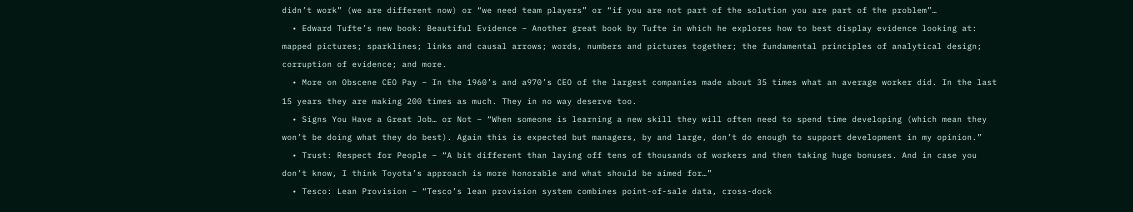didn’t work” (we are different now) or “we need team players” or “if you are not part of the solution you are part of the problem”…
  • Edward Tufte’s new book: Beautiful Evidence – Another great book by Tufte in which he explores how to best display evidence looking at: mapped pictures; sparklines; links and causal arrows; words, numbers and pictures together; the fundamental principles of analytical design; corruption of evidence; and more.
  • More on Obscene CEO Pay – In the 1960’s and a970’s CEO of the largest companies made about 35 times what an average worker did. In the last 15 years they are making 200 times as much. They in no way deserve too.
  • Signs You Have a Great Job… or Not – “When someone is learning a new skill they will often need to spend time developing (which mean they won’t be doing what they do best). Again this is expected but managers, by and large, don’t do enough to support development in my opinion.”
  • Trust: Respect for People – “A bit different than laying off tens of thousands of workers and then taking huge bonuses. And in case you don’t know, I think Toyota’s approach is more honorable and what should be aimed for…”
  • Tesco: Lean Provision – “Tesco’s lean provision system combines point-of-sale data, cross-dock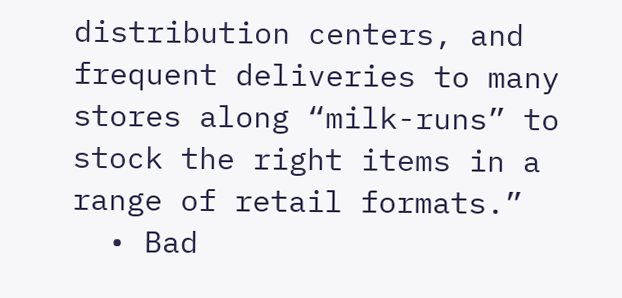distribution centers, and frequent deliveries to many stores along “milk-runs” to stock the right items in a range of retail formats.”
  • Bad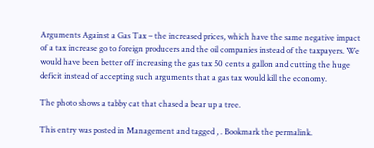Arguments Against a Gas Tax – the increased prices, which have the same negative impact of a tax increase go to foreign producers and the oil companies instead of the taxpayers. We would have been better off increasing the gas tax 50 cents a gallon and cutting the huge deficit instead of accepting such arguments that a gas tax would kill the economy.

The photo shows a tabby cat that chased a bear up a tree.

This entry was posted in Management and tagged , . Bookmark the permalink.